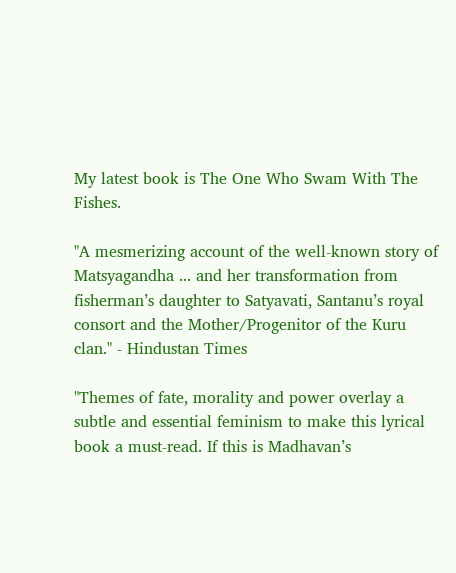My latest book is The One Who Swam With The Fishes.

"A mesmerizing account of the well-known story of Matsyagandha ... and her transformation from fisherman’s daughter to Satyavati, Santanu’s royal consort and the Mother/Progenitor of the Kuru clan." - Hindustan Times

"Themes of fate, morality and power overlay a subtle and essential feminism to make this lyrical book a must-read. If this is Madhavan’s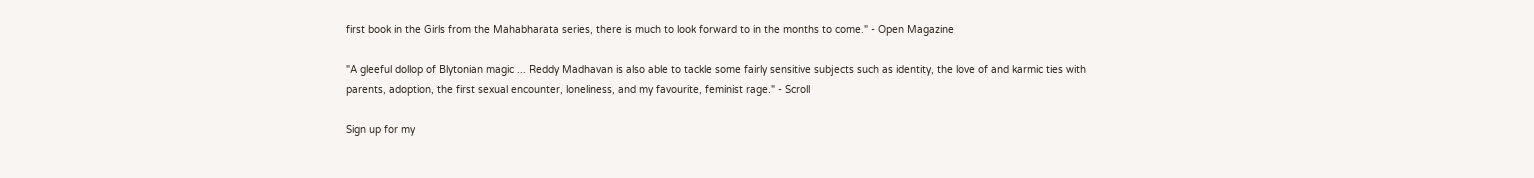first book in the Girls from the Mahabharata series, there is much to look forward to in the months to come." - Open Magazine

"A gleeful dollop of Blytonian magic ... Reddy Madhavan is also able to tackle some fairly sensitive subjects such as identity, the love of and karmic ties with parents, adoption, the first sexual encounter, loneliness, and my favourite, feminist rage." - Scroll

Sign up for my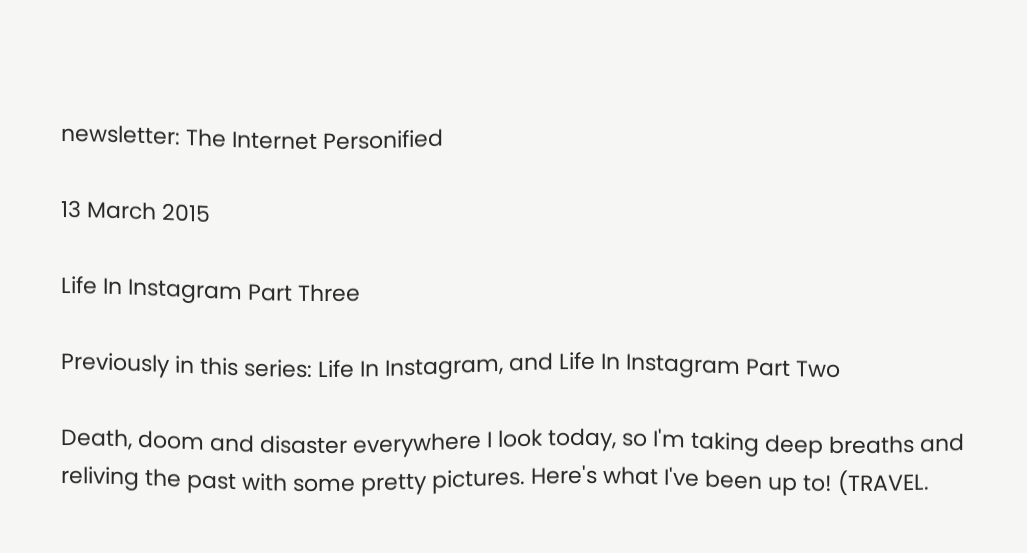newsletter: The Internet Personified

13 March 2015

Life In Instagram Part Three

Previously in this series: Life In Instagram, and Life In Instagram Part Two

Death, doom and disaster everywhere I look today, so I'm taking deep breaths and reliving the past with some pretty pictures. Here's what I've been up to! (TRAVEL.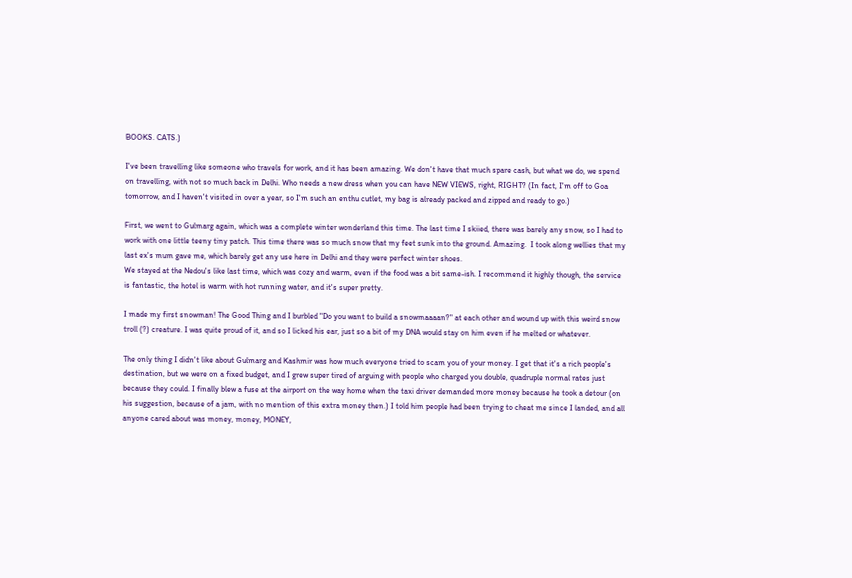BOOKS. CATS.)

I've been travelling like someone who travels for work, and it has been amazing. We don't have that much spare cash, but what we do, we spend on travelling, with not so much back in Delhi. Who needs a new dress when you can have NEW VIEWS, right, RIGHT? (In fact, I'm off to Goa tomorrow, and I haven't visited in over a year, so I'm such an enthu cutlet, my bag is already packed and zipped and ready to go.)

First, we went to Gulmarg again, which was a complete winter wonderland this time. The last time I skiied, there was barely any snow, so I had to work with one little teeny tiny patch. This time there was so much snow that my feet sunk into the ground. Amazing.  I took along wellies that my last ex's mum gave me, which barely get any use here in Delhi and they were perfect winter shoes.
We stayed at the Nedou's like last time, which was cozy and warm, even if the food was a bit same-ish. I recommend it highly though, the service is fantastic, the hotel is warm with hot running water, and it's super pretty.

I made my first snowman! The Good Thing and I burbled "Do you want to build a snowmaaaan?" at each other and wound up with this weird snow troll (?) creature. I was quite proud of it, and so I licked his ear, just so a bit of my DNA would stay on him even if he melted or whatever.

The only thing I didn't like about Gulmarg and Kashmir was how much everyone tried to scam you of your money. I get that it's a rich people's destination, but we were on a fixed budget, and I grew super tired of arguing with people who charged you double, quadruple normal rates just because they could. I finally blew a fuse at the airport on the way home when the taxi driver demanded more money because he took a detour (on his suggestion, because of a jam, with no mention of this extra money then.) I told him people had been trying to cheat me since I landed, and all anyone cared about was money, money, MONEY,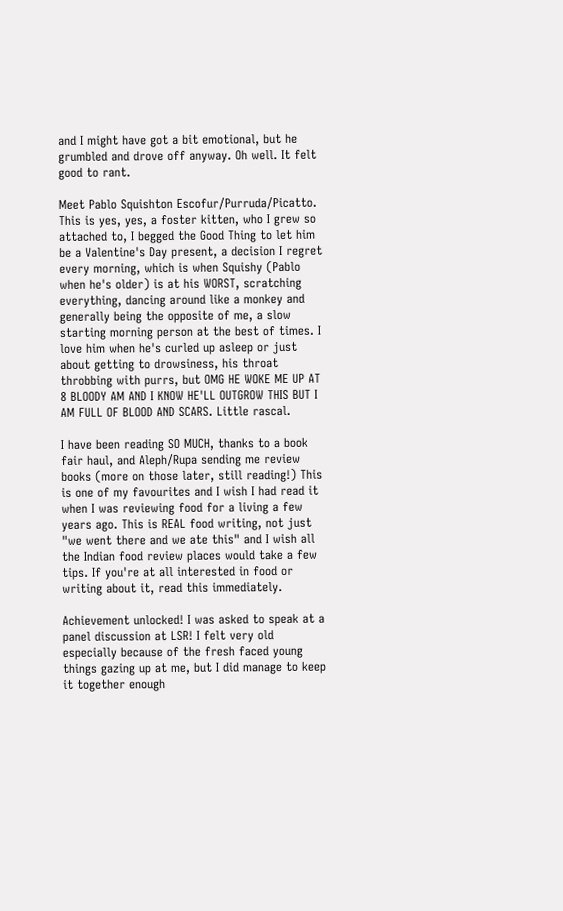and I might have got a bit emotional, but he grumbled and drove off anyway. Oh well. It felt good to rant.

Meet Pablo Squishton Escofur/Purruda/Picatto. This is yes, yes, a foster kitten, who I grew so attached to, I begged the Good Thing to let him be a Valentine's Day present, a decision I regret every morning, which is when Squishy (Pablo when he's older) is at his WORST, scratching everything, dancing around like a monkey and generally being the opposite of me, a slow starting morning person at the best of times. I love him when he's curled up asleep or just about getting to drowsiness, his throat throbbing with purrs, but OMG HE WOKE ME UP AT 8 BLOODY AM AND I KNOW HE'LL OUTGROW THIS BUT I AM FULL OF BLOOD AND SCARS. Little rascal.

I have been reading SO MUCH, thanks to a book fair haul, and Aleph/Rupa sending me review books (more on those later, still reading!) This is one of my favourites and I wish I had read it when I was reviewing food for a living a few years ago. This is REAL food writing, not just "we went there and we ate this" and I wish all the Indian food review places would take a few tips. If you're at all interested in food or writing about it, read this immediately.

Achievement unlocked! I was asked to speak at a panel discussion at LSR! I felt very old especially because of the fresh faced young things gazing up at me, but I did manage to keep it together enough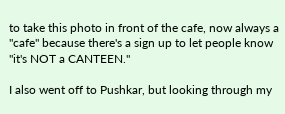to take this photo in front of the cafe, now always a "cafe" because there's a sign up to let people know "it's NOT a CANTEEN."

I also went off to Pushkar, but looking through my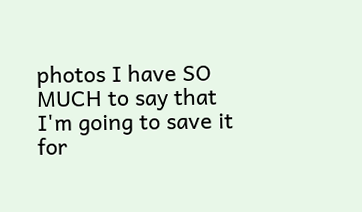photos I have SO MUCH to say that I'm going to save it for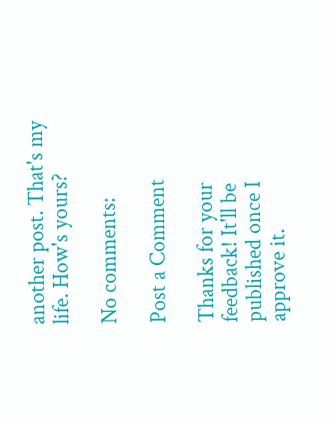another post. That's my life. How's yours?

No comments:

Post a Comment

Thanks for your feedback! It'll be published once I approve it.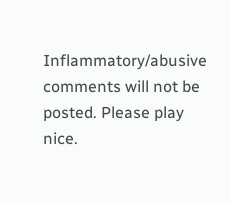Inflammatory/abusive comments will not be posted. Please play nice.